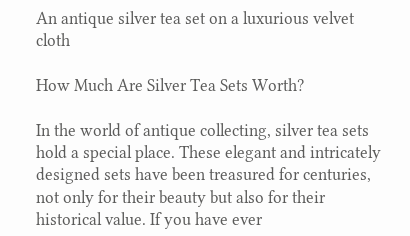An antique silver tea set on a luxurious velvet cloth

How Much Are Silver Tea Sets Worth?

In the world of antique collecting, silver tea sets hold a special place. These elegant and intricately designed sets have been treasured for centuries, not only for their beauty but also for their historical value. If you have ever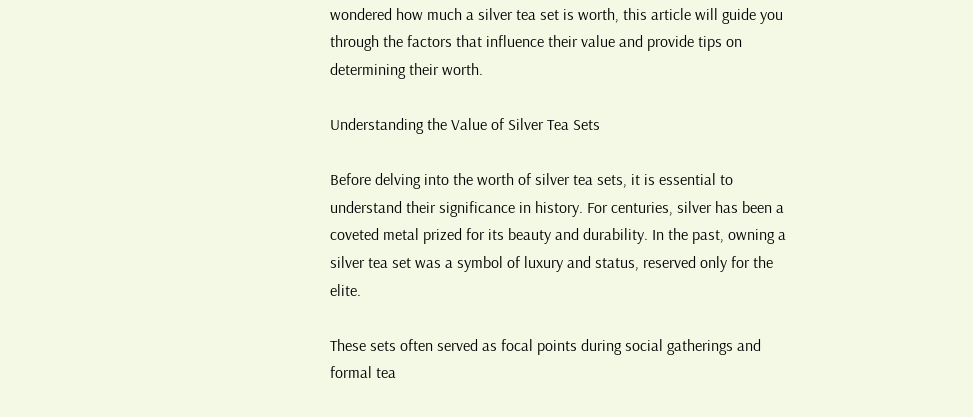wondered how much a silver tea set is worth, this article will guide you through the factors that influence their value and provide tips on determining their worth.

Understanding the Value of Silver Tea Sets

Before delving into the worth of silver tea sets, it is essential to understand their significance in history. For centuries, silver has been a coveted metal prized for its beauty and durability. In the past, owning a silver tea set was a symbol of luxury and status, reserved only for the elite.

These sets often served as focal points during social gatherings and formal tea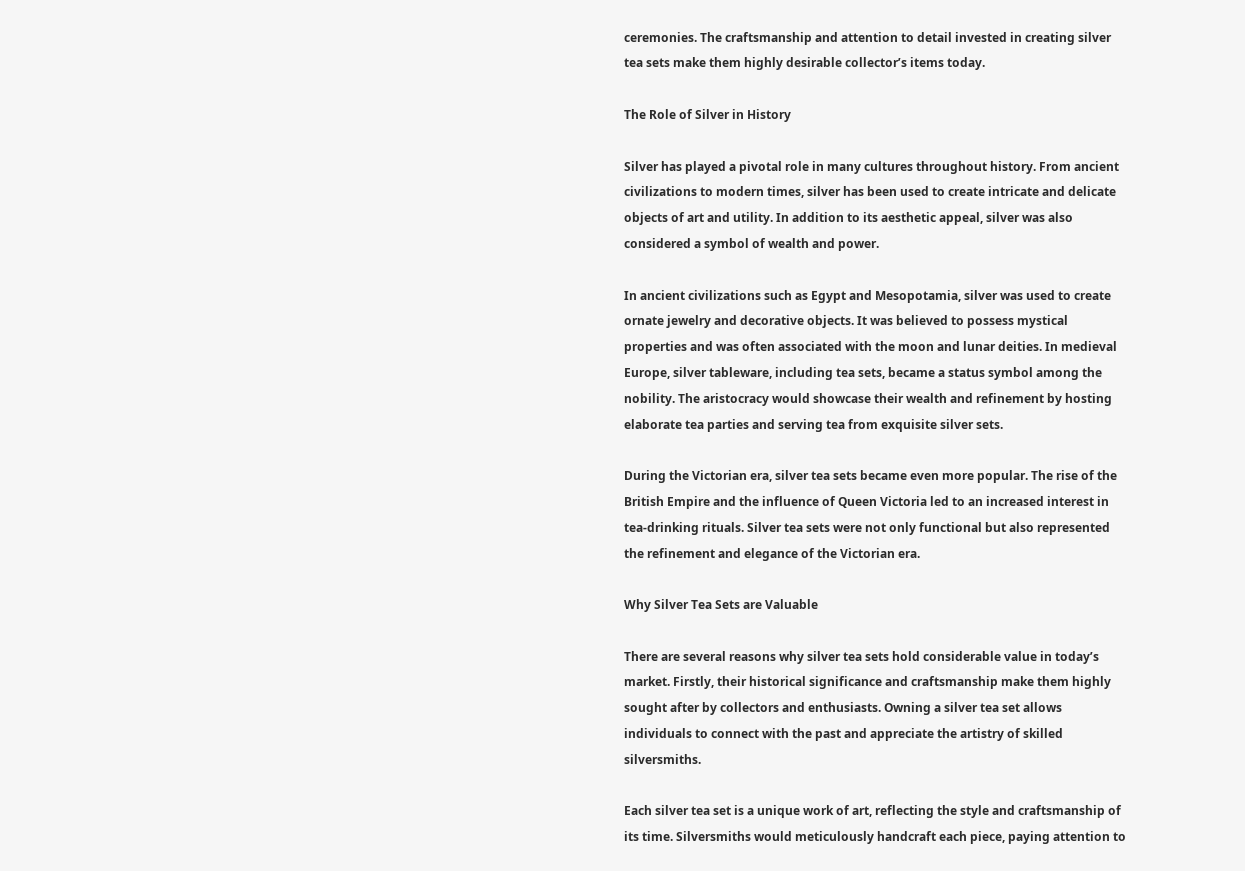ceremonies. The craftsmanship and attention to detail invested in creating silver tea sets make them highly desirable collector’s items today.

The Role of Silver in History

Silver has played a pivotal role in many cultures throughout history. From ancient civilizations to modern times, silver has been used to create intricate and delicate objects of art and utility. In addition to its aesthetic appeal, silver was also considered a symbol of wealth and power.

In ancient civilizations such as Egypt and Mesopotamia, silver was used to create ornate jewelry and decorative objects. It was believed to possess mystical properties and was often associated with the moon and lunar deities. In medieval Europe, silver tableware, including tea sets, became a status symbol among the nobility. The aristocracy would showcase their wealth and refinement by hosting elaborate tea parties and serving tea from exquisite silver sets.

During the Victorian era, silver tea sets became even more popular. The rise of the British Empire and the influence of Queen Victoria led to an increased interest in tea-drinking rituals. Silver tea sets were not only functional but also represented the refinement and elegance of the Victorian era.

Why Silver Tea Sets are Valuable

There are several reasons why silver tea sets hold considerable value in today’s market. Firstly, their historical significance and craftsmanship make them highly sought after by collectors and enthusiasts. Owning a silver tea set allows individuals to connect with the past and appreciate the artistry of skilled silversmiths.

Each silver tea set is a unique work of art, reflecting the style and craftsmanship of its time. Silversmiths would meticulously handcraft each piece, paying attention to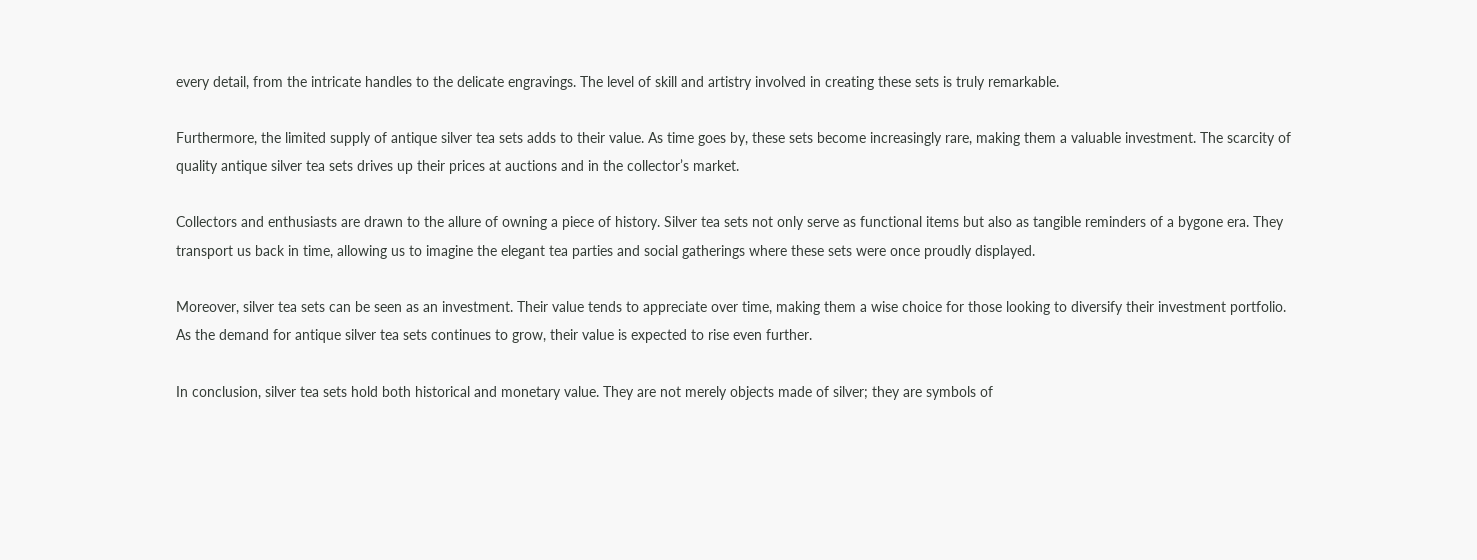every detail, from the intricate handles to the delicate engravings. The level of skill and artistry involved in creating these sets is truly remarkable.

Furthermore, the limited supply of antique silver tea sets adds to their value. As time goes by, these sets become increasingly rare, making them a valuable investment. The scarcity of quality antique silver tea sets drives up their prices at auctions and in the collector’s market.

Collectors and enthusiasts are drawn to the allure of owning a piece of history. Silver tea sets not only serve as functional items but also as tangible reminders of a bygone era. They transport us back in time, allowing us to imagine the elegant tea parties and social gatherings where these sets were once proudly displayed.

Moreover, silver tea sets can be seen as an investment. Their value tends to appreciate over time, making them a wise choice for those looking to diversify their investment portfolio. As the demand for antique silver tea sets continues to grow, their value is expected to rise even further.

In conclusion, silver tea sets hold both historical and monetary value. They are not merely objects made of silver; they are symbols of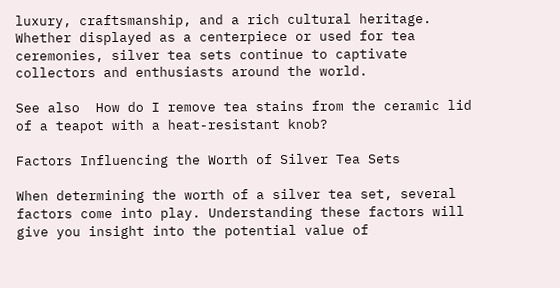luxury, craftsmanship, and a rich cultural heritage. Whether displayed as a centerpiece or used for tea ceremonies, silver tea sets continue to captivate collectors and enthusiasts around the world.

See also  How do I remove tea stains from the ceramic lid of a teapot with a heat-resistant knob?

Factors Influencing the Worth of Silver Tea Sets

When determining the worth of a silver tea set, several factors come into play. Understanding these factors will give you insight into the potential value of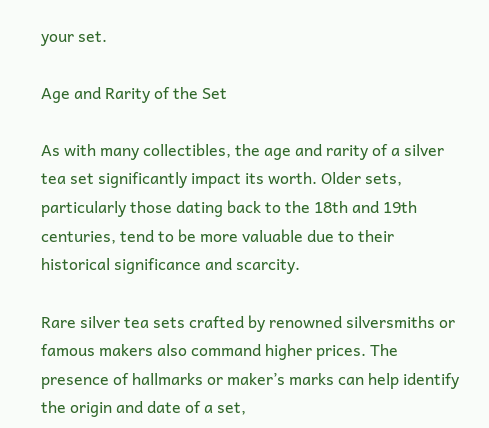your set.

Age and Rarity of the Set

As with many collectibles, the age and rarity of a silver tea set significantly impact its worth. Older sets, particularly those dating back to the 18th and 19th centuries, tend to be more valuable due to their historical significance and scarcity.

Rare silver tea sets crafted by renowned silversmiths or famous makers also command higher prices. The presence of hallmarks or maker’s marks can help identify the origin and date of a set,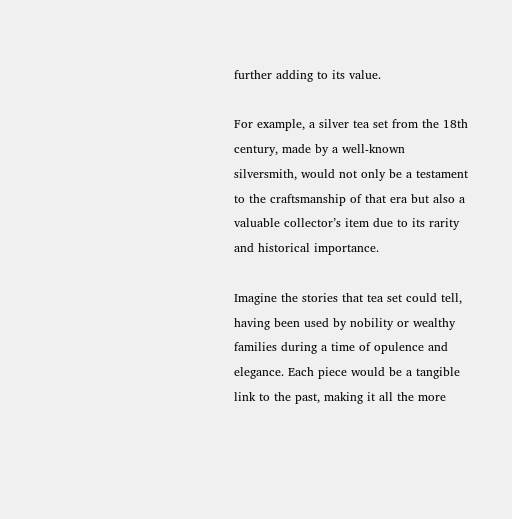further adding to its value.

For example, a silver tea set from the 18th century, made by a well-known silversmith, would not only be a testament to the craftsmanship of that era but also a valuable collector’s item due to its rarity and historical importance.

Imagine the stories that tea set could tell, having been used by nobility or wealthy families during a time of opulence and elegance. Each piece would be a tangible link to the past, making it all the more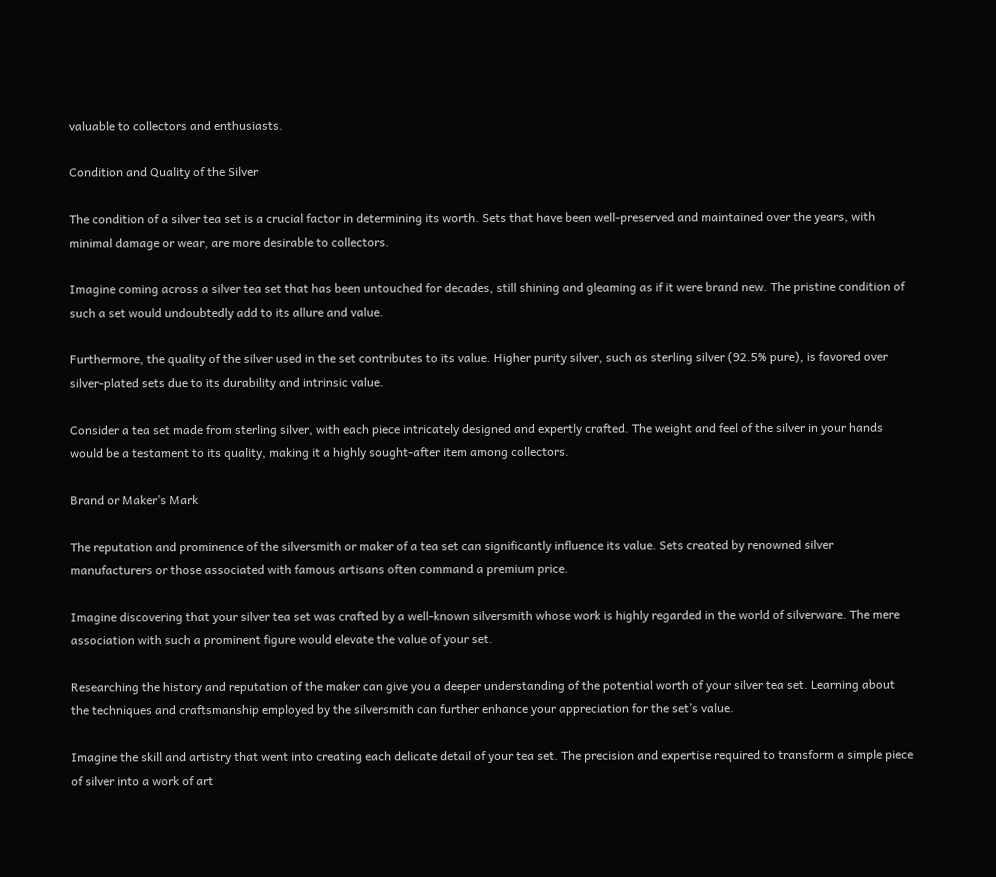valuable to collectors and enthusiasts.

Condition and Quality of the Silver

The condition of a silver tea set is a crucial factor in determining its worth. Sets that have been well-preserved and maintained over the years, with minimal damage or wear, are more desirable to collectors.

Imagine coming across a silver tea set that has been untouched for decades, still shining and gleaming as if it were brand new. The pristine condition of such a set would undoubtedly add to its allure and value.

Furthermore, the quality of the silver used in the set contributes to its value. Higher purity silver, such as sterling silver (92.5% pure), is favored over silver-plated sets due to its durability and intrinsic value.

Consider a tea set made from sterling silver, with each piece intricately designed and expertly crafted. The weight and feel of the silver in your hands would be a testament to its quality, making it a highly sought-after item among collectors.

Brand or Maker’s Mark

The reputation and prominence of the silversmith or maker of a tea set can significantly influence its value. Sets created by renowned silver manufacturers or those associated with famous artisans often command a premium price.

Imagine discovering that your silver tea set was crafted by a well-known silversmith whose work is highly regarded in the world of silverware. The mere association with such a prominent figure would elevate the value of your set.

Researching the history and reputation of the maker can give you a deeper understanding of the potential worth of your silver tea set. Learning about the techniques and craftsmanship employed by the silversmith can further enhance your appreciation for the set’s value.

Imagine the skill and artistry that went into creating each delicate detail of your tea set. The precision and expertise required to transform a simple piece of silver into a work of art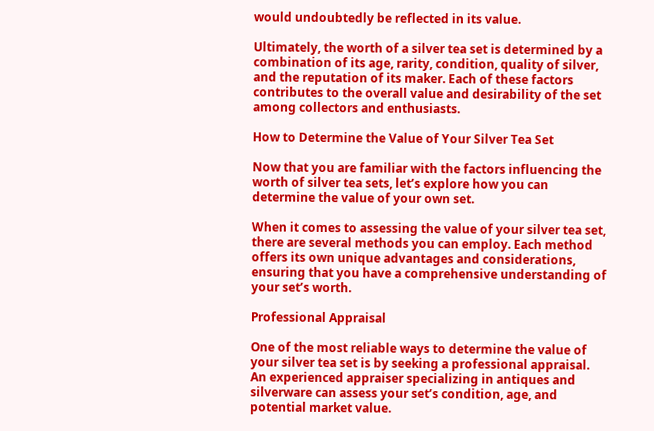would undoubtedly be reflected in its value.

Ultimately, the worth of a silver tea set is determined by a combination of its age, rarity, condition, quality of silver, and the reputation of its maker. Each of these factors contributes to the overall value and desirability of the set among collectors and enthusiasts.

How to Determine the Value of Your Silver Tea Set

Now that you are familiar with the factors influencing the worth of silver tea sets, let’s explore how you can determine the value of your own set.

When it comes to assessing the value of your silver tea set, there are several methods you can employ. Each method offers its own unique advantages and considerations, ensuring that you have a comprehensive understanding of your set’s worth.

Professional Appraisal

One of the most reliable ways to determine the value of your silver tea set is by seeking a professional appraisal. An experienced appraiser specializing in antiques and silverware can assess your set’s condition, age, and potential market value.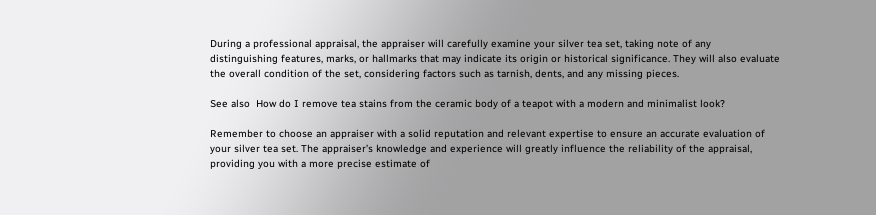During a professional appraisal, the appraiser will carefully examine your silver tea set, taking note of any distinguishing features, marks, or hallmarks that may indicate its origin or historical significance. They will also evaluate the overall condition of the set, considering factors such as tarnish, dents, and any missing pieces.

See also  How do I remove tea stains from the ceramic body of a teapot with a modern and minimalist look?

Remember to choose an appraiser with a solid reputation and relevant expertise to ensure an accurate evaluation of your silver tea set. The appraiser’s knowledge and experience will greatly influence the reliability of the appraisal, providing you with a more precise estimate of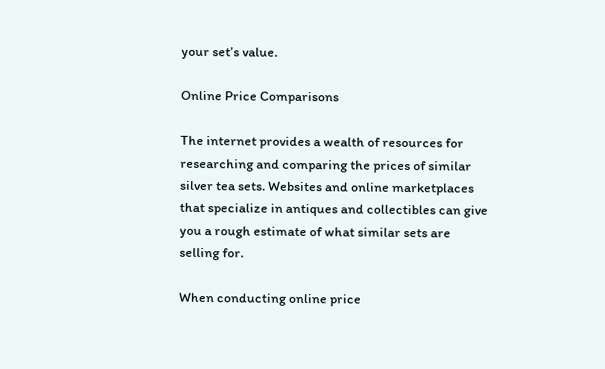your set’s value.

Online Price Comparisons

The internet provides a wealth of resources for researching and comparing the prices of similar silver tea sets. Websites and online marketplaces that specialize in antiques and collectibles can give you a rough estimate of what similar sets are selling for.

When conducting online price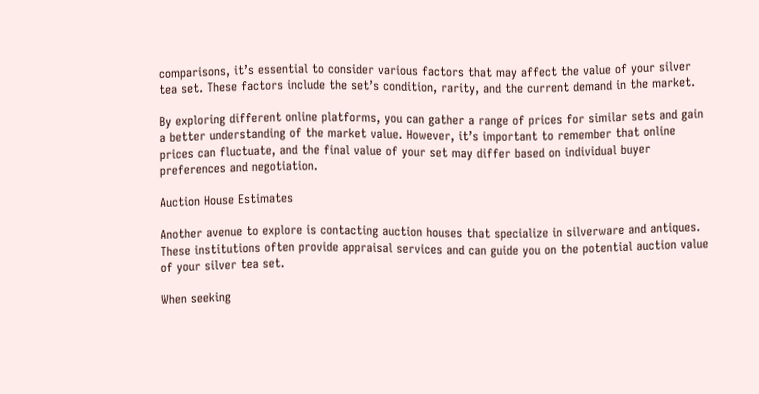comparisons, it’s essential to consider various factors that may affect the value of your silver tea set. These factors include the set’s condition, rarity, and the current demand in the market.

By exploring different online platforms, you can gather a range of prices for similar sets and gain a better understanding of the market value. However, it’s important to remember that online prices can fluctuate, and the final value of your set may differ based on individual buyer preferences and negotiation.

Auction House Estimates

Another avenue to explore is contacting auction houses that specialize in silverware and antiques. These institutions often provide appraisal services and can guide you on the potential auction value of your silver tea set.

When seeking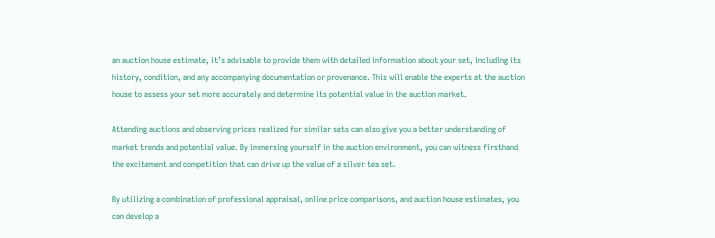an auction house estimate, it’s advisable to provide them with detailed information about your set, including its history, condition, and any accompanying documentation or provenance. This will enable the experts at the auction house to assess your set more accurately and determine its potential value in the auction market.

Attending auctions and observing prices realized for similar sets can also give you a better understanding of market trends and potential value. By immersing yourself in the auction environment, you can witness firsthand the excitement and competition that can drive up the value of a silver tea set.

By utilizing a combination of professional appraisal, online price comparisons, and auction house estimates, you can develop a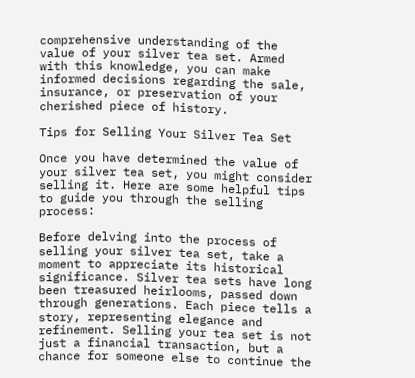comprehensive understanding of the value of your silver tea set. Armed with this knowledge, you can make informed decisions regarding the sale, insurance, or preservation of your cherished piece of history.

Tips for Selling Your Silver Tea Set

Once you have determined the value of your silver tea set, you might consider selling it. Here are some helpful tips to guide you through the selling process:

Before delving into the process of selling your silver tea set, take a moment to appreciate its historical significance. Silver tea sets have long been treasured heirlooms, passed down through generations. Each piece tells a story, representing elegance and refinement. Selling your tea set is not just a financial transaction, but a chance for someone else to continue the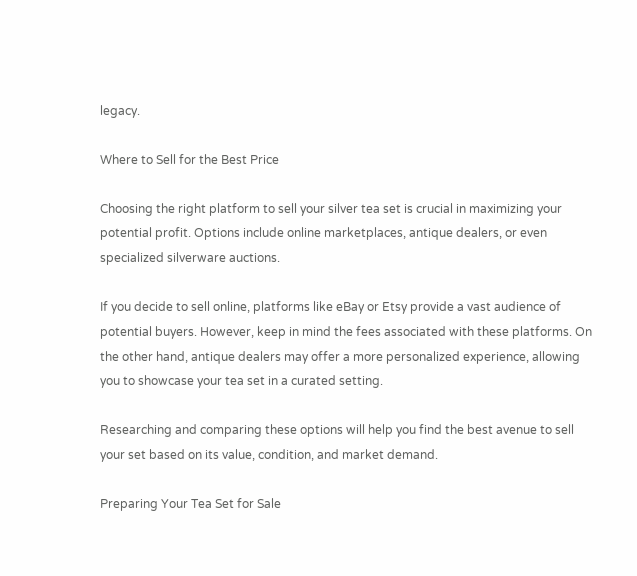legacy.

Where to Sell for the Best Price

Choosing the right platform to sell your silver tea set is crucial in maximizing your potential profit. Options include online marketplaces, antique dealers, or even specialized silverware auctions.

If you decide to sell online, platforms like eBay or Etsy provide a vast audience of potential buyers. However, keep in mind the fees associated with these platforms. On the other hand, antique dealers may offer a more personalized experience, allowing you to showcase your tea set in a curated setting.

Researching and comparing these options will help you find the best avenue to sell your set based on its value, condition, and market demand.

Preparing Your Tea Set for Sale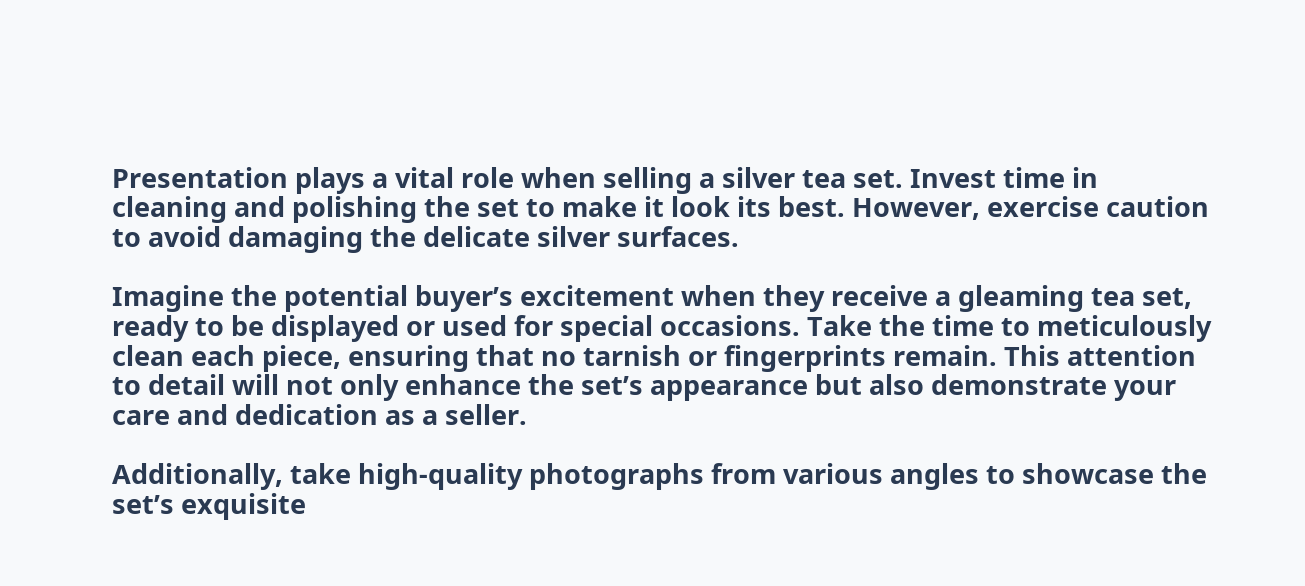Presentation plays a vital role when selling a silver tea set. Invest time in cleaning and polishing the set to make it look its best. However, exercise caution to avoid damaging the delicate silver surfaces.

Imagine the potential buyer’s excitement when they receive a gleaming tea set, ready to be displayed or used for special occasions. Take the time to meticulously clean each piece, ensuring that no tarnish or fingerprints remain. This attention to detail will not only enhance the set’s appearance but also demonstrate your care and dedication as a seller.

Additionally, take high-quality photographs from various angles to showcase the set’s exquisite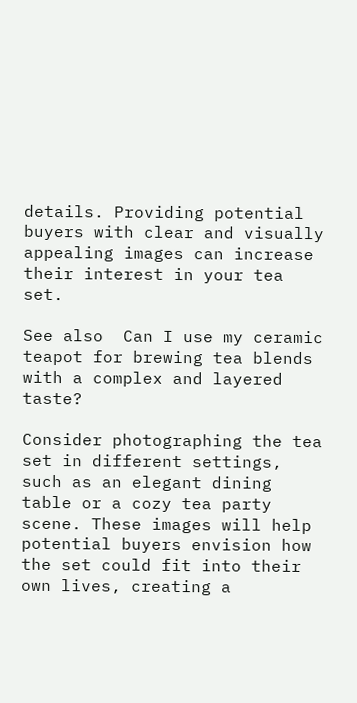details. Providing potential buyers with clear and visually appealing images can increase their interest in your tea set.

See also  Can I use my ceramic teapot for brewing tea blends with a complex and layered taste?

Consider photographing the tea set in different settings, such as an elegant dining table or a cozy tea party scene. These images will help potential buyers envision how the set could fit into their own lives, creating a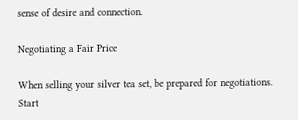sense of desire and connection.

Negotiating a Fair Price

When selling your silver tea set, be prepared for negotiations. Start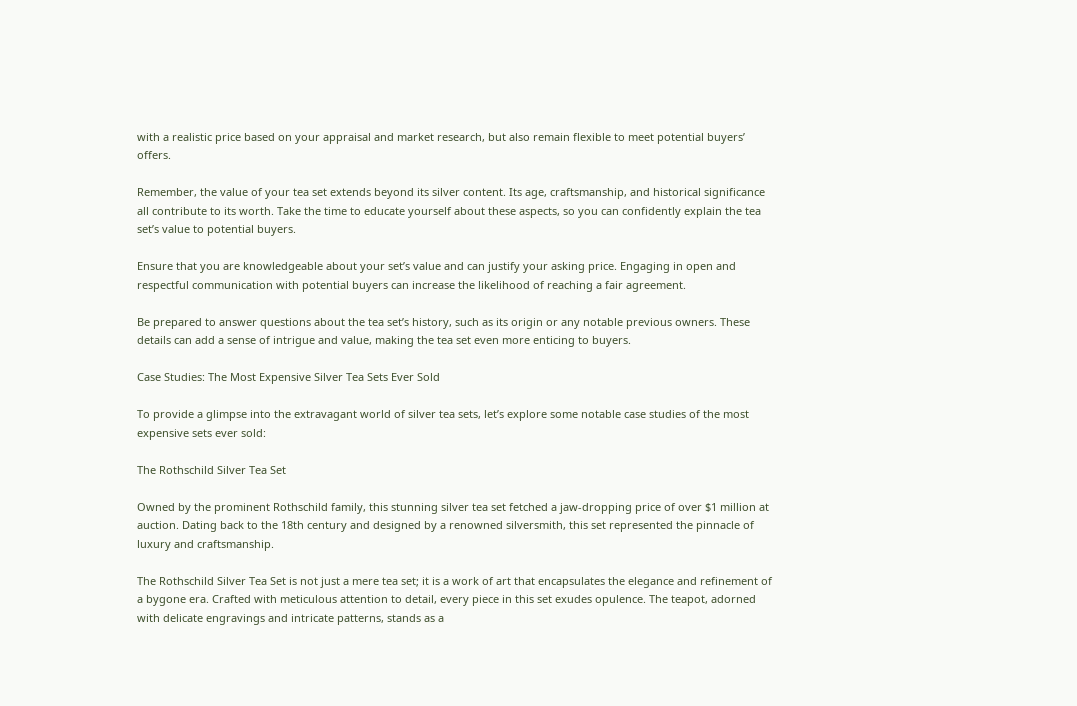with a realistic price based on your appraisal and market research, but also remain flexible to meet potential buyers’ offers.

Remember, the value of your tea set extends beyond its silver content. Its age, craftsmanship, and historical significance all contribute to its worth. Take the time to educate yourself about these aspects, so you can confidently explain the tea set’s value to potential buyers.

Ensure that you are knowledgeable about your set’s value and can justify your asking price. Engaging in open and respectful communication with potential buyers can increase the likelihood of reaching a fair agreement.

Be prepared to answer questions about the tea set’s history, such as its origin or any notable previous owners. These details can add a sense of intrigue and value, making the tea set even more enticing to buyers.

Case Studies: The Most Expensive Silver Tea Sets Ever Sold

To provide a glimpse into the extravagant world of silver tea sets, let’s explore some notable case studies of the most expensive sets ever sold:

The Rothschild Silver Tea Set

Owned by the prominent Rothschild family, this stunning silver tea set fetched a jaw-dropping price of over $1 million at auction. Dating back to the 18th century and designed by a renowned silversmith, this set represented the pinnacle of luxury and craftsmanship.

The Rothschild Silver Tea Set is not just a mere tea set; it is a work of art that encapsulates the elegance and refinement of a bygone era. Crafted with meticulous attention to detail, every piece in this set exudes opulence. The teapot, adorned with delicate engravings and intricate patterns, stands as a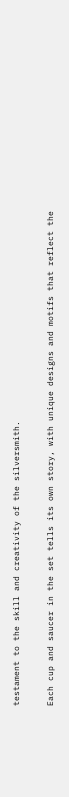testament to the skill and creativity of the silversmith.

Each cup and saucer in the set tells its own story, with unique designs and motifs that reflect the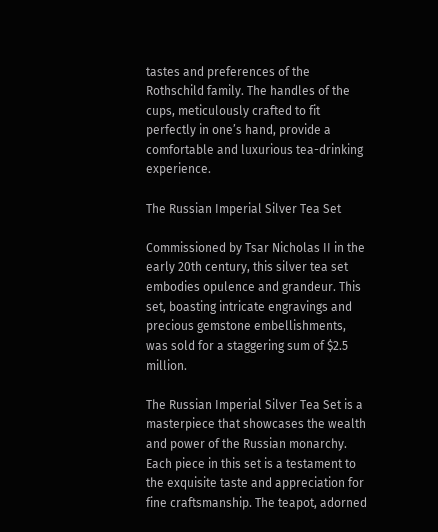tastes and preferences of the Rothschild family. The handles of the cups, meticulously crafted to fit perfectly in one’s hand, provide a comfortable and luxurious tea-drinking experience.

The Russian Imperial Silver Tea Set

Commissioned by Tsar Nicholas II in the early 20th century, this silver tea set embodies opulence and grandeur. This set, boasting intricate engravings and precious gemstone embellishments, was sold for a staggering sum of $2.5 million.

The Russian Imperial Silver Tea Set is a masterpiece that showcases the wealth and power of the Russian monarchy. Each piece in this set is a testament to the exquisite taste and appreciation for fine craftsmanship. The teapot, adorned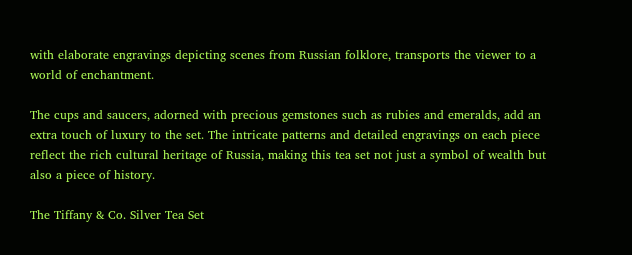with elaborate engravings depicting scenes from Russian folklore, transports the viewer to a world of enchantment.

The cups and saucers, adorned with precious gemstones such as rubies and emeralds, add an extra touch of luxury to the set. The intricate patterns and detailed engravings on each piece reflect the rich cultural heritage of Russia, making this tea set not just a symbol of wealth but also a piece of history.

The Tiffany & Co. Silver Tea Set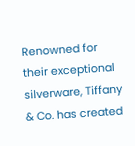Renowned for their exceptional silverware, Tiffany & Co. has created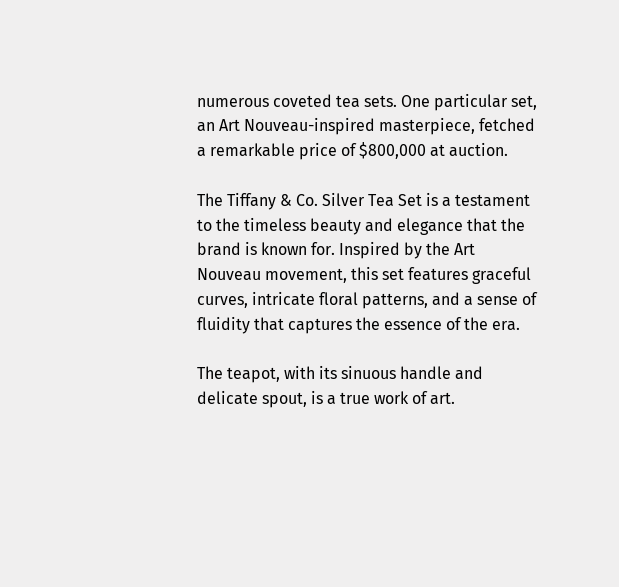numerous coveted tea sets. One particular set, an Art Nouveau-inspired masterpiece, fetched a remarkable price of $800,000 at auction.

The Tiffany & Co. Silver Tea Set is a testament to the timeless beauty and elegance that the brand is known for. Inspired by the Art Nouveau movement, this set features graceful curves, intricate floral patterns, and a sense of fluidity that captures the essence of the era.

The teapot, with its sinuous handle and delicate spout, is a true work of art.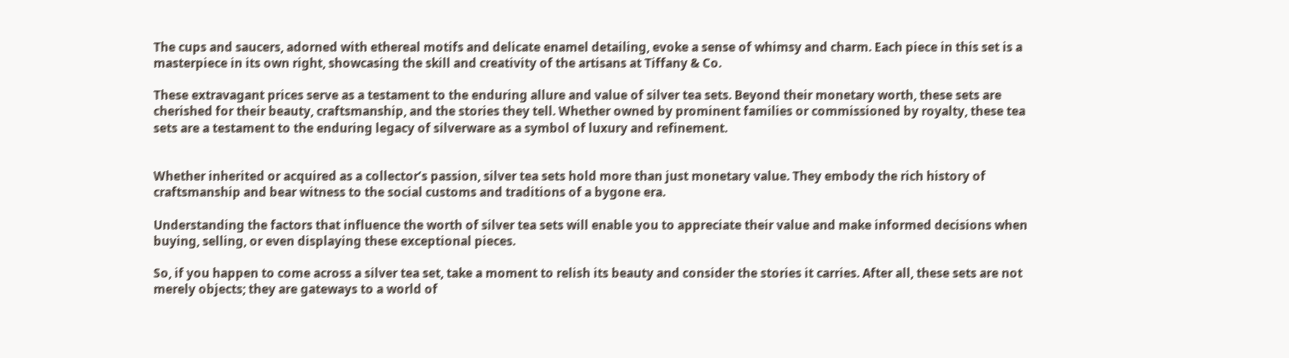The cups and saucers, adorned with ethereal motifs and delicate enamel detailing, evoke a sense of whimsy and charm. Each piece in this set is a masterpiece in its own right, showcasing the skill and creativity of the artisans at Tiffany & Co.

These extravagant prices serve as a testament to the enduring allure and value of silver tea sets. Beyond their monetary worth, these sets are cherished for their beauty, craftsmanship, and the stories they tell. Whether owned by prominent families or commissioned by royalty, these tea sets are a testament to the enduring legacy of silverware as a symbol of luxury and refinement.


Whether inherited or acquired as a collector’s passion, silver tea sets hold more than just monetary value. They embody the rich history of craftsmanship and bear witness to the social customs and traditions of a bygone era.

Understanding the factors that influence the worth of silver tea sets will enable you to appreciate their value and make informed decisions when buying, selling, or even displaying these exceptional pieces.

So, if you happen to come across a silver tea set, take a moment to relish its beauty and consider the stories it carries. After all, these sets are not merely objects; they are gateways to a world of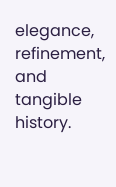elegance, refinement, and tangible history.